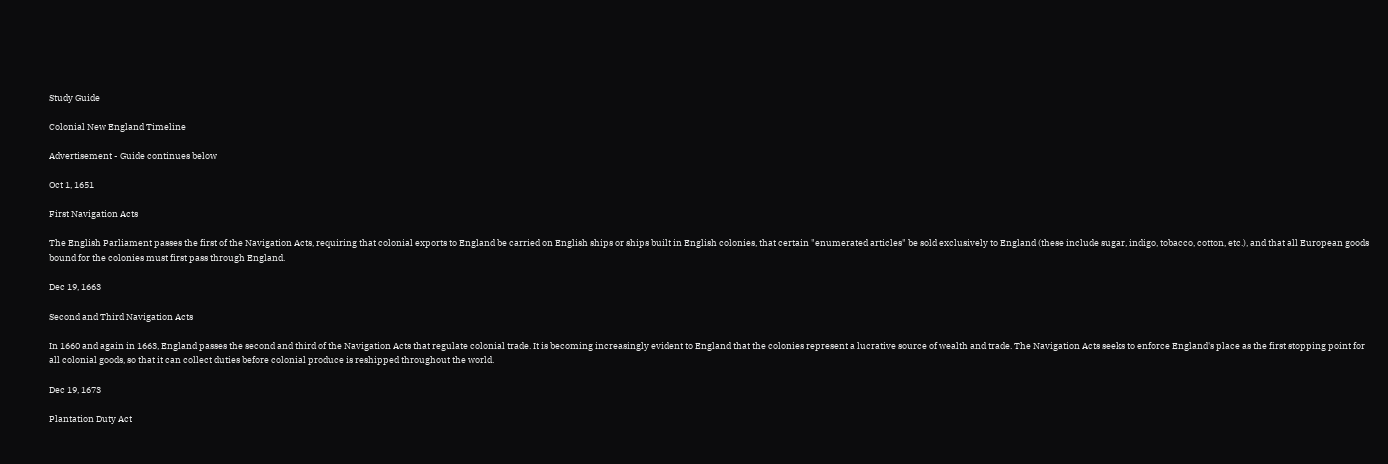Study Guide

Colonial New England Timeline

Advertisement - Guide continues below

Oct 1, 1651

First Navigation Acts

The English Parliament passes the first of the Navigation Acts, requiring that colonial exports to England be carried on English ships or ships built in English colonies, that certain "enumerated articles" be sold exclusively to England (these include sugar, indigo, tobacco, cotton, etc.), and that all European goods bound for the colonies must first pass through England.

Dec 19, 1663

Second and Third Navigation Acts

In 1660 and again in 1663, England passes the second and third of the Navigation Acts that regulate colonial trade. It is becoming increasingly evident to England that the colonies represent a lucrative source of wealth and trade. The Navigation Acts seeks to enforce England's place as the first stopping point for all colonial goods, so that it can collect duties before colonial produce is reshipped throughout the world.

Dec 19, 1673

Plantation Duty Act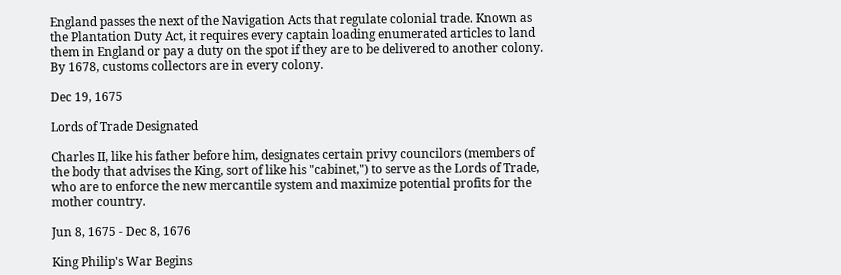England passes the next of the Navigation Acts that regulate colonial trade. Known as the Plantation Duty Act, it requires every captain loading enumerated articles to land them in England or pay a duty on the spot if they are to be delivered to another colony. By 1678, customs collectors are in every colony.

Dec 19, 1675

Lords of Trade Designated

Charles II, like his father before him, designates certain privy councilors (members of the body that advises the King, sort of like his "cabinet,") to serve as the Lords of Trade, who are to enforce the new mercantile system and maximize potential profits for the mother country.

Jun 8, 1675 - Dec 8, 1676

King Philip's War Begins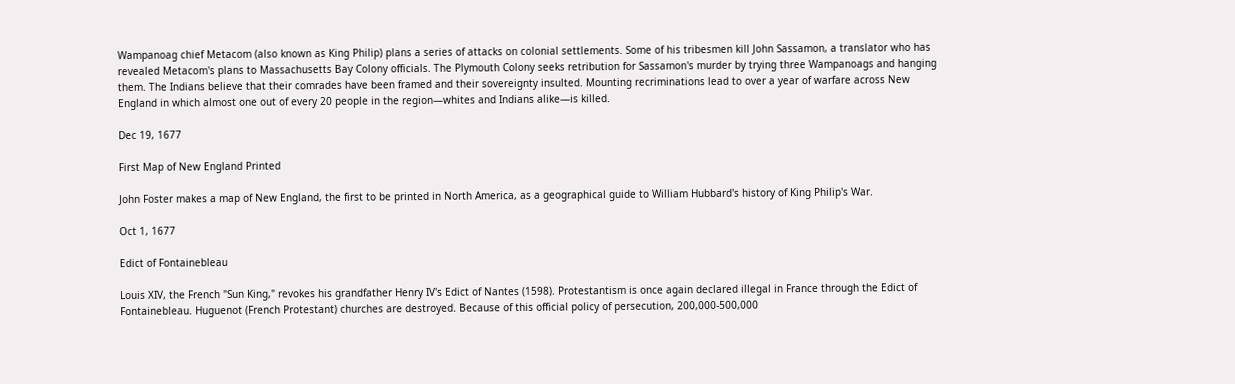Wampanoag chief Metacom (also known as King Philip) plans a series of attacks on colonial settlements. Some of his tribesmen kill John Sassamon, a translator who has revealed Metacom's plans to Massachusetts Bay Colony officials. The Plymouth Colony seeks retribution for Sassamon's murder by trying three Wampanoags and hanging them. The Indians believe that their comrades have been framed and their sovereignty insulted. Mounting recriminations lead to over a year of warfare across New England in which almost one out of every 20 people in the region—whites and Indians alike—is killed.

Dec 19, 1677

First Map of New England Printed

John Foster makes a map of New England, the first to be printed in North America, as a geographical guide to William Hubbard's history of King Philip's War.

Oct 1, 1677

Edict of Fontainebleau

Louis XIV, the French "Sun King," revokes his grandfather Henry IV's Edict of Nantes (1598). Protestantism is once again declared illegal in France through the Edict of Fontainebleau. Huguenot (French Protestant) churches are destroyed. Because of this official policy of persecution, 200,000-500,000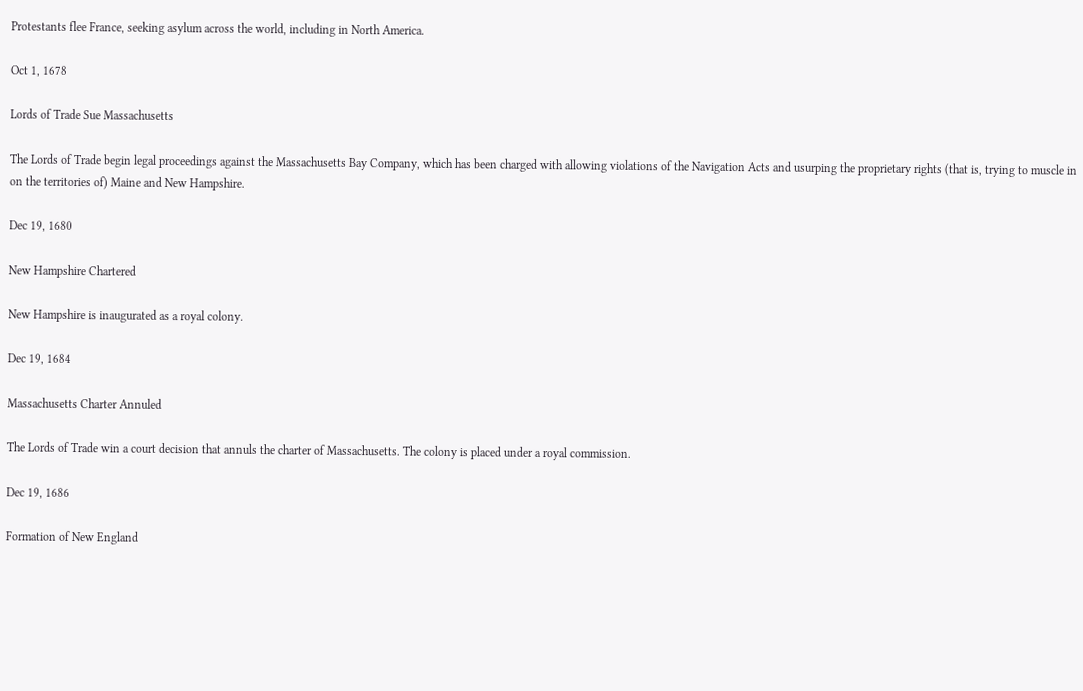Protestants flee France, seeking asylum across the world, including in North America.

Oct 1, 1678

Lords of Trade Sue Massachusetts

The Lords of Trade begin legal proceedings against the Massachusetts Bay Company, which has been charged with allowing violations of the Navigation Acts and usurping the proprietary rights (that is, trying to muscle in on the territories of) Maine and New Hampshire.

Dec 19, 1680

New Hampshire Chartered

New Hampshire is inaugurated as a royal colony.

Dec 19, 1684

Massachusetts Charter Annuled

The Lords of Trade win a court decision that annuls the charter of Massachusetts. The colony is placed under a royal commission.

Dec 19, 1686

Formation of New England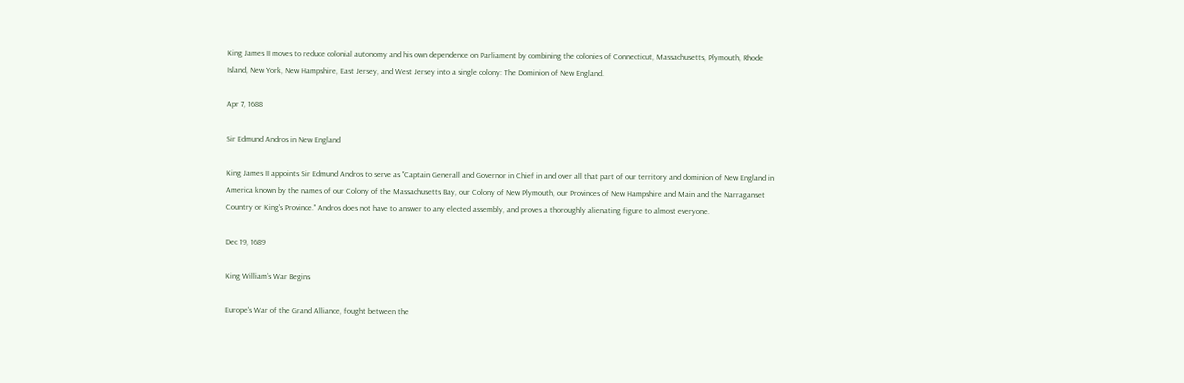King James II moves to reduce colonial autonomy and his own dependence on Parliament by combining the colonies of Connecticut, Massachusetts, Plymouth, Rhode Island, New York, New Hampshire, East Jersey, and West Jersey into a single colony: The Dominion of New England.

Apr 7, 1688

Sir Edmund Andros in New England

King James II appoints Sir Edmund Andros to serve as "Captain Generall and Governor in Chief in and over all that part of our territory and dominion of New England in America known by the names of our Colony of the Massachusetts Bay, our Colony of New Plymouth, our Provinces of New Hampshire and Main and the Narraganset Country or King's Province." Andros does not have to answer to any elected assembly, and proves a thoroughly alienating figure to almost everyone.

Dec 19, 1689

King William’s War Begins

Europe's War of the Grand Alliance, fought between the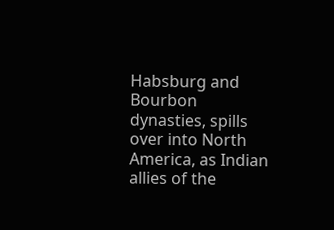Habsburg and Bourbon dynasties, spills over into North America, as Indian allies of the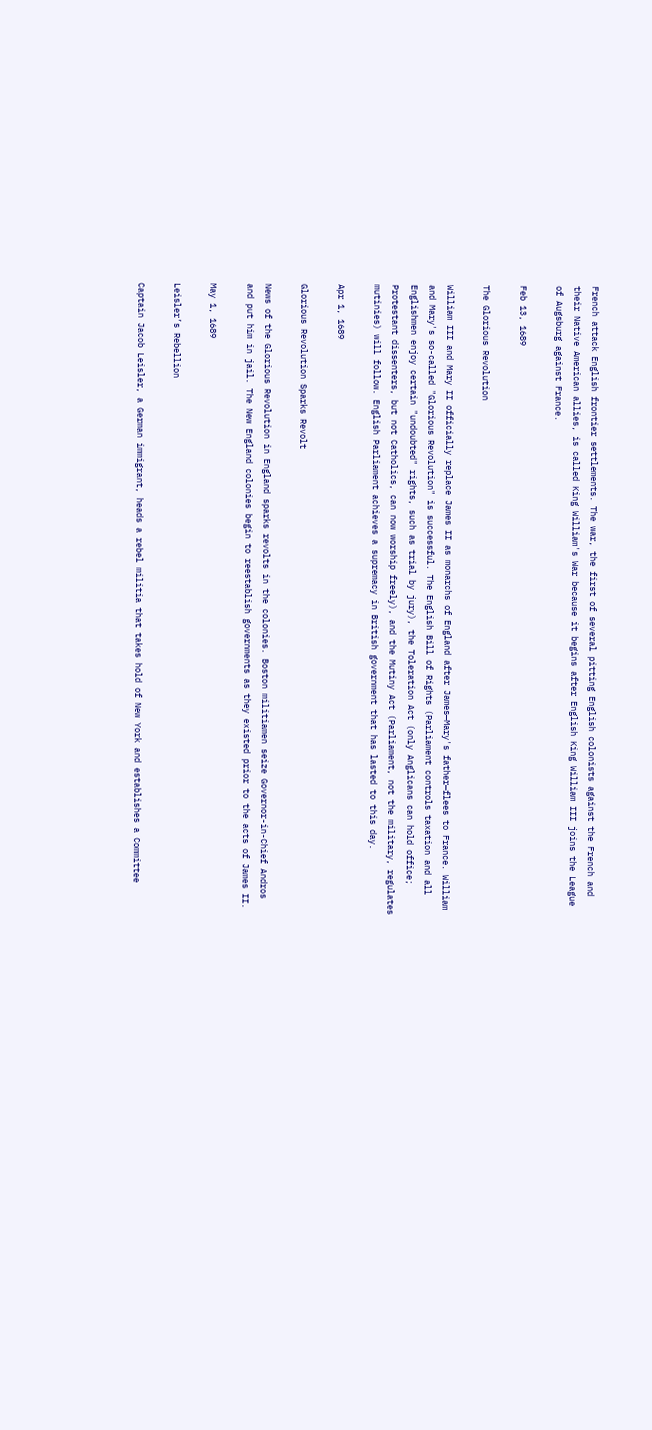French attack English frontier settlements. The war, the first of several pitting English colonists against the French and their Native American allies, is called King William's War because it begins after English King William III joins the League of Augsburg against France.

Feb 13, 1689

The Glorious Revolution

William III and Mary II officially replace James II as monarchs of England after James—Mary's father—flees to France. William and Mary's so-called "Glorious Revolution" is successful. The English Bill of Rights (Parliament controls taxation and all Englishmen enjoy certain "undoubted" rights, such as trial by jury), the Toleration Act (only Anglicans can hold office; Protestant dissenters, but not Catholics, can now worship freely), and the Mutiny Act (Parliament, not the military, regulates mutinies) will follow. English Parliament achieves a supremacy in British government that has lasted to this day.

Apr 1, 1689

Glorious Revolution Sparks Revolt

News of the Glorious Revolution in England sparks revolts in the colonies. Boston militiamen seize Governor-in-Chief Andros and put him in jail. The New England colonies begin to reestablish governments as they existed prior to the acts of James II.

May 1, 1689

Leisler’s Rebellion

Captain Jacob Leisler, a German immigrant, heads a rebel militia that takes hold of New York and establishes a Committee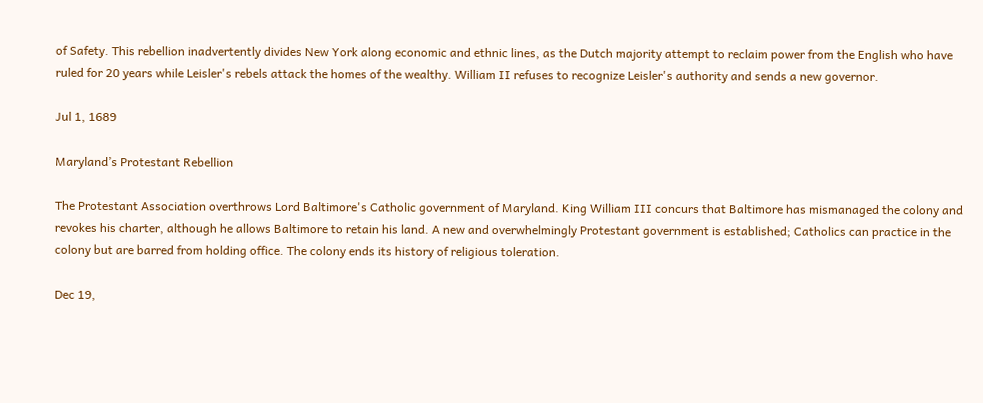of Safety. This rebellion inadvertently divides New York along economic and ethnic lines, as the Dutch majority attempt to reclaim power from the English who have ruled for 20 years while Leisler's rebels attack the homes of the wealthy. William II refuses to recognize Leisler's authority and sends a new governor.

Jul 1, 1689

Maryland’s Protestant Rebellion

The Protestant Association overthrows Lord Baltimore's Catholic government of Maryland. King William III concurs that Baltimore has mismanaged the colony and revokes his charter, although he allows Baltimore to retain his land. A new and overwhelmingly Protestant government is established; Catholics can practice in the colony but are barred from holding office. The colony ends its history of religious toleration.

Dec 19,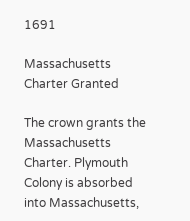1691

Massachusetts Charter Granted

The crown grants the Massachusetts Charter. Plymouth Colony is absorbed into Massachusetts,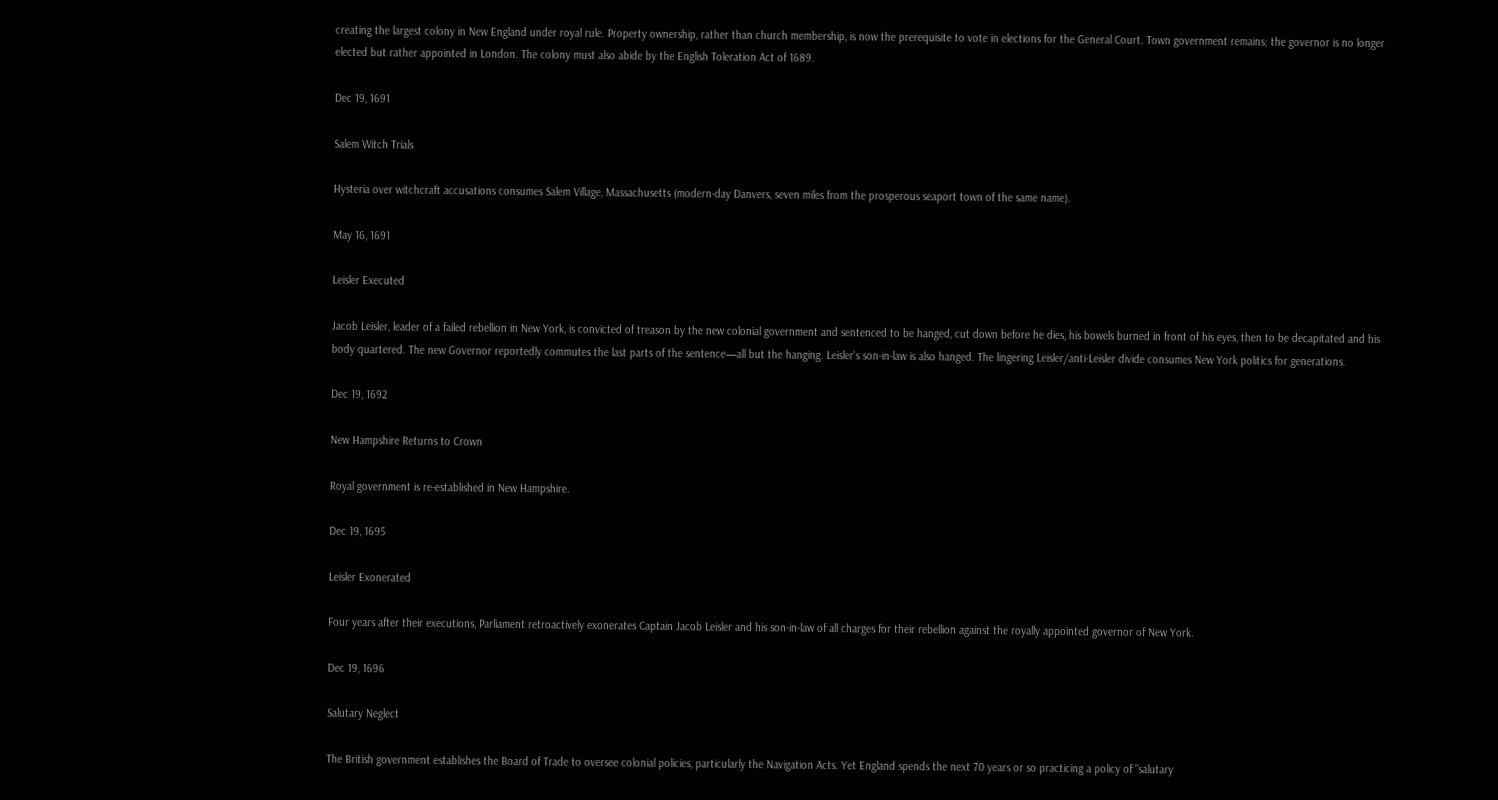creating the largest colony in New England under royal rule. Property ownership, rather than church membership, is now the prerequisite to vote in elections for the General Court. Town government remains; the governor is no longer elected but rather appointed in London. The colony must also abide by the English Toleration Act of 1689.

Dec 19, 1691

Salem Witch Trials

Hysteria over witchcraft accusations consumes Salem Village, Massachusetts (modern-day Danvers, seven miles from the prosperous seaport town of the same name).

May 16, 1691

Leisler Executed

Jacob Leisler, leader of a failed rebellion in New York, is convicted of treason by the new colonial government and sentenced to be hanged, cut down before he dies, his bowels burned in front of his eyes, then to be decapitated and his body quartered. The new Governor reportedly commutes the last parts of the sentence—all but the hanging. Leisler's son-in-law is also hanged. The lingering Leisler/anti-Leisler divide consumes New York politics for generations.

Dec 19, 1692

New Hampshire Returns to Crown

Royal government is re-established in New Hampshire.

Dec 19, 1695

Leisler Exonerated

Four years after their executions, Parliament retroactively exonerates Captain Jacob Leisler and his son-in-law of all charges for their rebellion against the royally appointed governor of New York.

Dec 19, 1696

Salutary Neglect

The British government establishes the Board of Trade to oversee colonial policies, particularly the Navigation Acts. Yet England spends the next 70 years or so practicing a policy of "salutary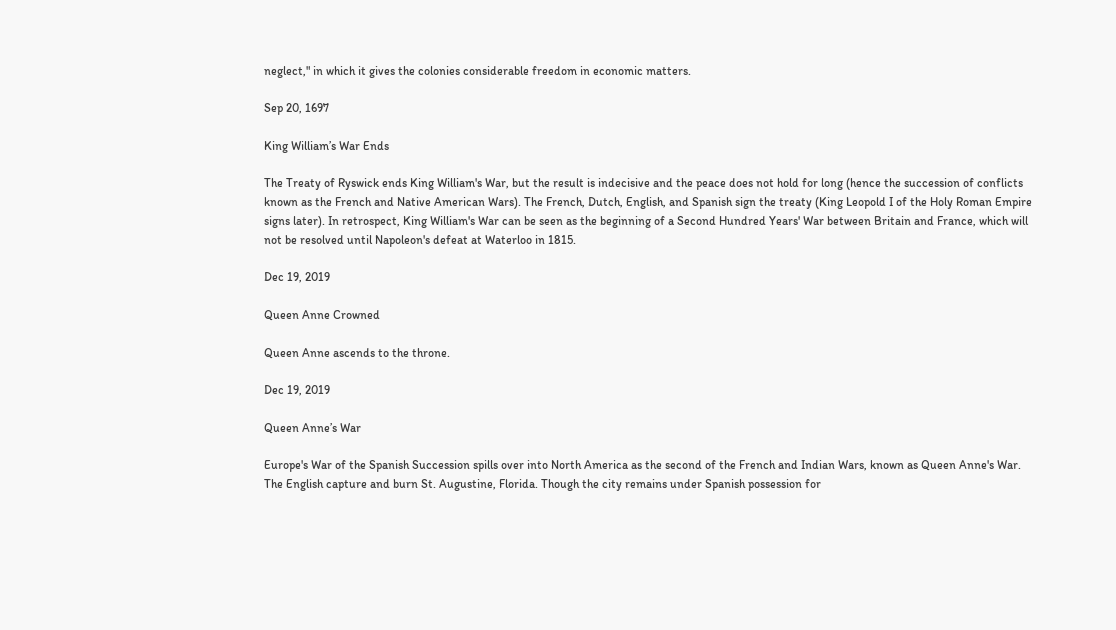neglect," in which it gives the colonies considerable freedom in economic matters.

Sep 20, 1697

King William’s War Ends

The Treaty of Ryswick ends King William's War, but the result is indecisive and the peace does not hold for long (hence the succession of conflicts known as the French and Native American Wars). The French, Dutch, English, and Spanish sign the treaty (King Leopold I of the Holy Roman Empire signs later). In retrospect, King William's War can be seen as the beginning of a Second Hundred Years' War between Britain and France, which will not be resolved until Napoleon's defeat at Waterloo in 1815.

Dec 19, 2019

Queen Anne Crowned

Queen Anne ascends to the throne.

Dec 19, 2019

Queen Anne’s War

Europe's War of the Spanish Succession spills over into North America as the second of the French and Indian Wars, known as Queen Anne's War. The English capture and burn St. Augustine, Florida. Though the city remains under Spanish possession for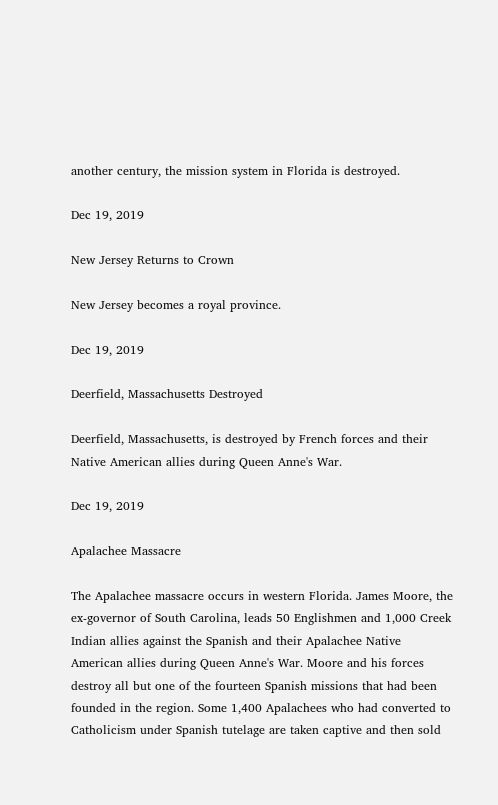another century, the mission system in Florida is destroyed.

Dec 19, 2019

New Jersey Returns to Crown

New Jersey becomes a royal province.

Dec 19, 2019

Deerfield, Massachusetts Destroyed

Deerfield, Massachusetts, is destroyed by French forces and their Native American allies during Queen Anne's War.

Dec 19, 2019

Apalachee Massacre

The Apalachee massacre occurs in western Florida. James Moore, the ex-governor of South Carolina, leads 50 Englishmen and 1,000 Creek Indian allies against the Spanish and their Apalachee Native American allies during Queen Anne's War. Moore and his forces destroy all but one of the fourteen Spanish missions that had been founded in the region. Some 1,400 Apalachees who had converted to Catholicism under Spanish tutelage are taken captive and then sold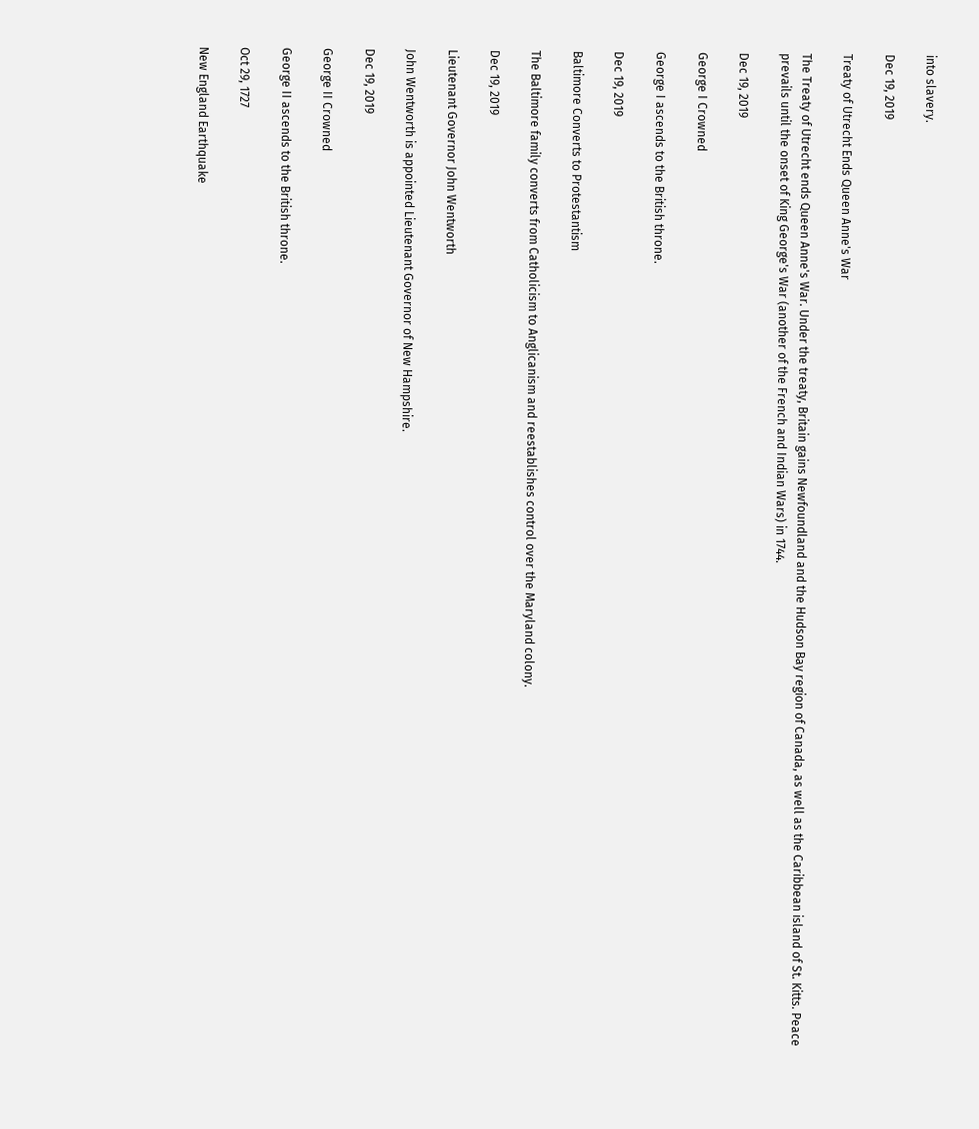into slavery.

Dec 19, 2019

Treaty of Utrecht Ends Queen Anne's War

The Treaty of Utrecht ends Queen Anne's War. Under the treaty, Britain gains Newfoundland and the Hudson Bay region of Canada, as well as the Caribbean island of St. Kitts. Peace prevails until the onset of King George's War (another of the French and Indian Wars) in 1744.

Dec 19, 2019

George I Crowned

George I ascends to the British throne.

Dec 19, 2019

Baltimore Converts to Protestantism

The Baltimore family converts from Catholicism to Anglicanism and reestablishes control over the Maryland colony.

Dec 19, 2019

Lieutenant Governor John Wentworth

John Wentworth is appointed Lieutenant Governor of New Hampshire.

Dec 19, 2019

George II Crowned

George II ascends to the British throne.

Oct 29, 1727

New England Earthquake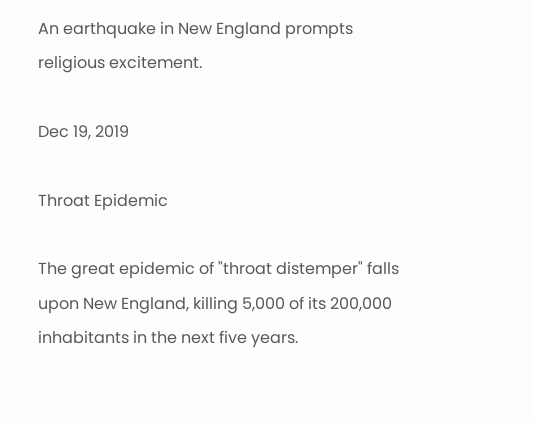An earthquake in New England prompts religious excitement.

Dec 19, 2019

Throat Epidemic

The great epidemic of "throat distemper" falls upon New England, killing 5,000 of its 200,000 inhabitants in the next five years.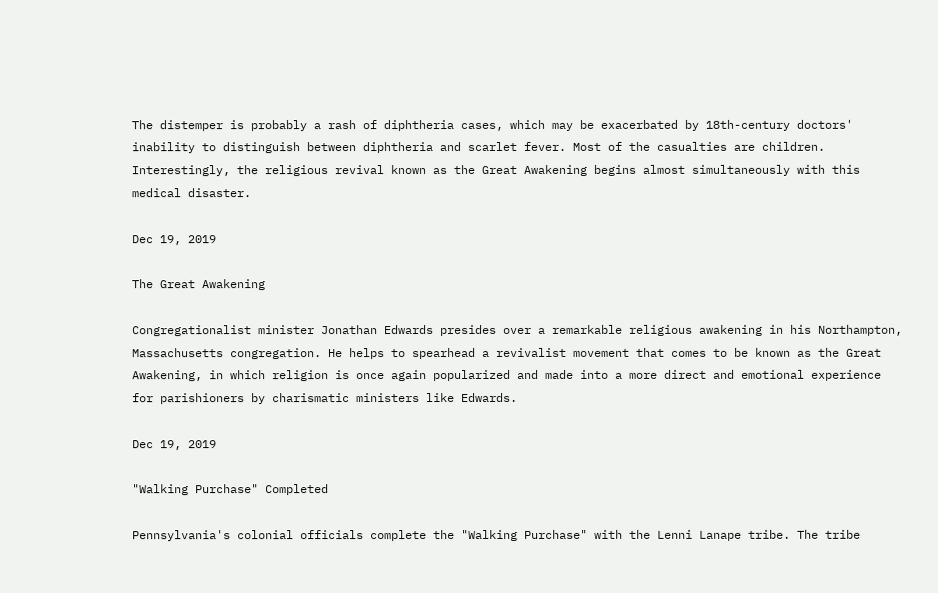The distemper is probably a rash of diphtheria cases, which may be exacerbated by 18th-century doctors' inability to distinguish between diphtheria and scarlet fever. Most of the casualties are children. Interestingly, the religious revival known as the Great Awakening begins almost simultaneously with this medical disaster.

Dec 19, 2019

The Great Awakening

Congregationalist minister Jonathan Edwards presides over a remarkable religious awakening in his Northampton, Massachusetts congregation. He helps to spearhead a revivalist movement that comes to be known as the Great Awakening, in which religion is once again popularized and made into a more direct and emotional experience for parishioners by charismatic ministers like Edwards.

Dec 19, 2019

"Walking Purchase" Completed

Pennsylvania's colonial officials complete the "Walking Purchase" with the Lenni Lanape tribe. The tribe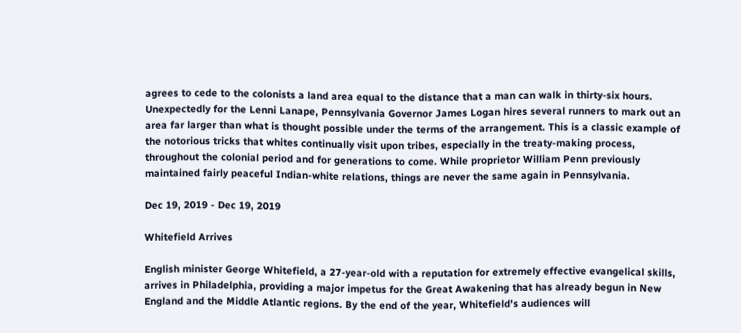agrees to cede to the colonists a land area equal to the distance that a man can walk in thirty-six hours. Unexpectedly for the Lenni Lanape, Pennsylvania Governor James Logan hires several runners to mark out an area far larger than what is thought possible under the terms of the arrangement. This is a classic example of the notorious tricks that whites continually visit upon tribes, especially in the treaty-making process, throughout the colonial period and for generations to come. While proprietor William Penn previously maintained fairly peaceful Indian-white relations, things are never the same again in Pennsylvania.

Dec 19, 2019 - Dec 19, 2019

Whitefield Arrives

English minister George Whitefield, a 27-year-old with a reputation for extremely effective evangelical skills, arrives in Philadelphia, providing a major impetus for the Great Awakening that has already begun in New England and the Middle Atlantic regions. By the end of the year, Whitefield's audiences will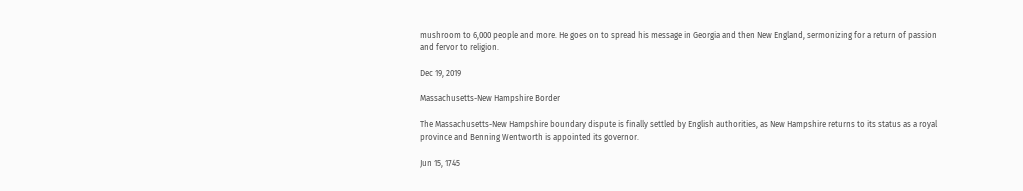mushroom to 6,000 people and more. He goes on to spread his message in Georgia and then New England, sermonizing for a return of passion and fervor to religion.

Dec 19, 2019

Massachusetts-New Hampshire Border

The Massachusetts-New Hampshire boundary dispute is finally settled by English authorities, as New Hampshire returns to its status as a royal province and Benning Wentworth is appointed its governor.

Jun 15, 1745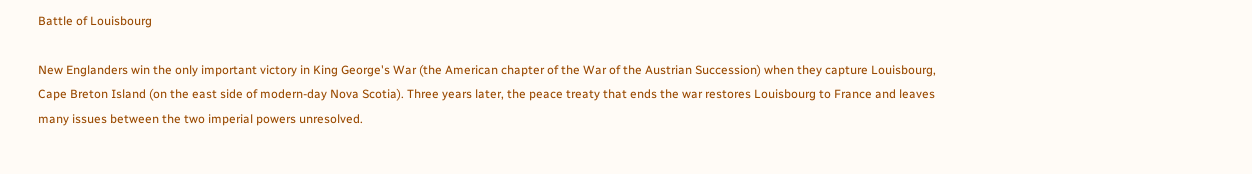Battle of Louisbourg

New Englanders win the only important victory in King George's War (the American chapter of the War of the Austrian Succession) when they capture Louisbourg, Cape Breton Island (on the east side of modern-day Nova Scotia). Three years later, the peace treaty that ends the war restores Louisbourg to France and leaves many issues between the two imperial powers unresolved.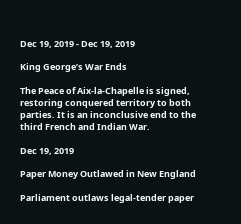Dec 19, 2019 - Dec 19, 2019

King George’s War Ends

The Peace of Aix-la-Chapelle is signed, restoring conquered territory to both parties. It is an inconclusive end to the third French and Indian War.

Dec 19, 2019

Paper Money Outlawed in New England

Parliament outlaws legal-tender paper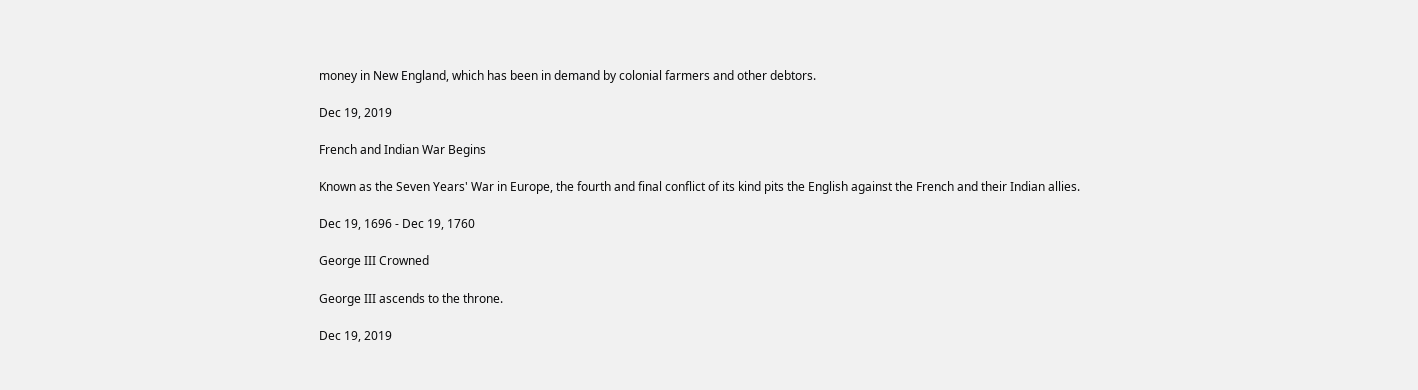money in New England, which has been in demand by colonial farmers and other debtors.

Dec 19, 2019

French and Indian War Begins

Known as the Seven Years' War in Europe, the fourth and final conflict of its kind pits the English against the French and their Indian allies.

Dec 19, 1696 - Dec 19, 1760

George III Crowned

George III ascends to the throne.

Dec 19, 2019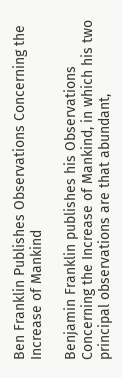Ben Franklin Publishes Observations Concerning the Increase of Mankind

Benjamin Franklin publishes his Observations Concerning the Increase of Mankind, in which his two principal observations are that abundant,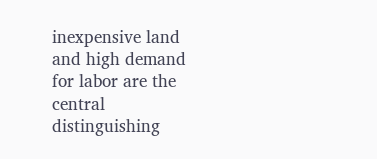inexpensive land and high demand for labor are the central distinguishing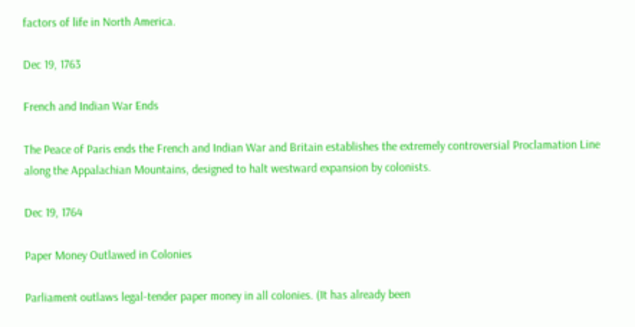factors of life in North America.

Dec 19, 1763

French and Indian War Ends

The Peace of Paris ends the French and Indian War and Britain establishes the extremely controversial Proclamation Line along the Appalachian Mountains, designed to halt westward expansion by colonists.

Dec 19, 1764

Paper Money Outlawed in Colonies

Parliament outlaws legal-tender paper money in all colonies. (It has already been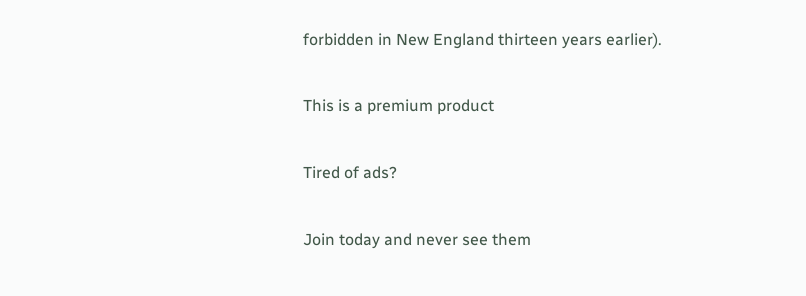forbidden in New England thirteen years earlier).

This is a premium product

Tired of ads?

Join today and never see them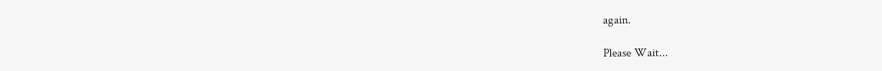again.

Please Wait...